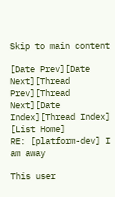Skip to main content

[Date Prev][Date Next][Thread Prev][Thread Next][Date Index][Thread Index] [List Home]
RE: [platform-dev] I am away

This user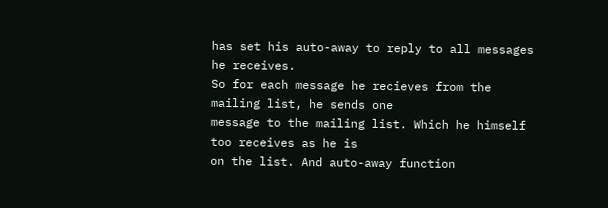has set his auto-away to reply to all messages he receives.
So for each message he recieves from the mailing list, he sends one
message to the mailing list. Which he himself too receives as he is
on the list. And auto-away function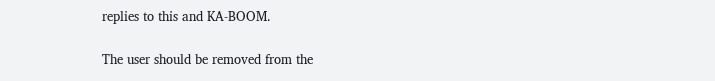replies to this and KA-BOOM.

The user should be removed from the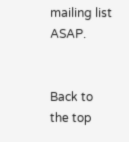mailing list ASAP.


Back to the top